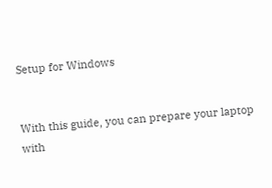Setup for Windows


With this guide, you can prepare your laptop with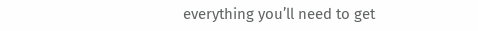everything you’ll need to get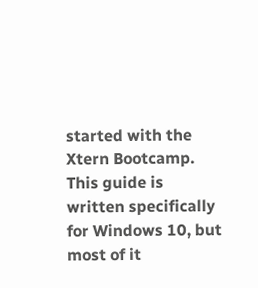started with the Xtern Bootcamp. This guide is written specifically for Windows 10, but most of it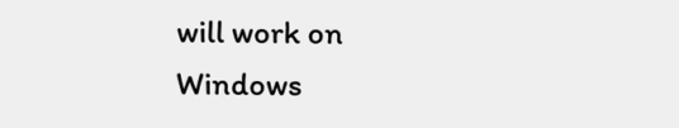will work on Windows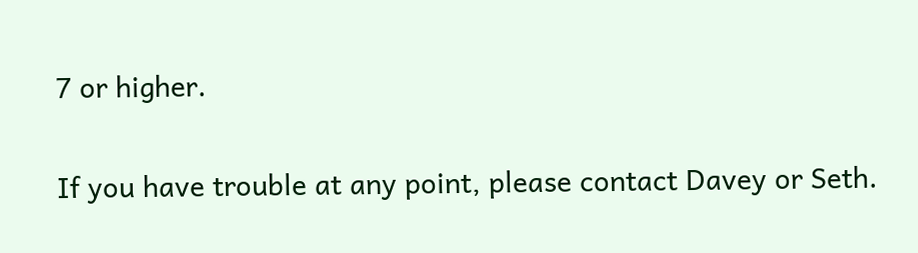7 or higher.

If you have trouble at any point, please contact Davey or Seth.